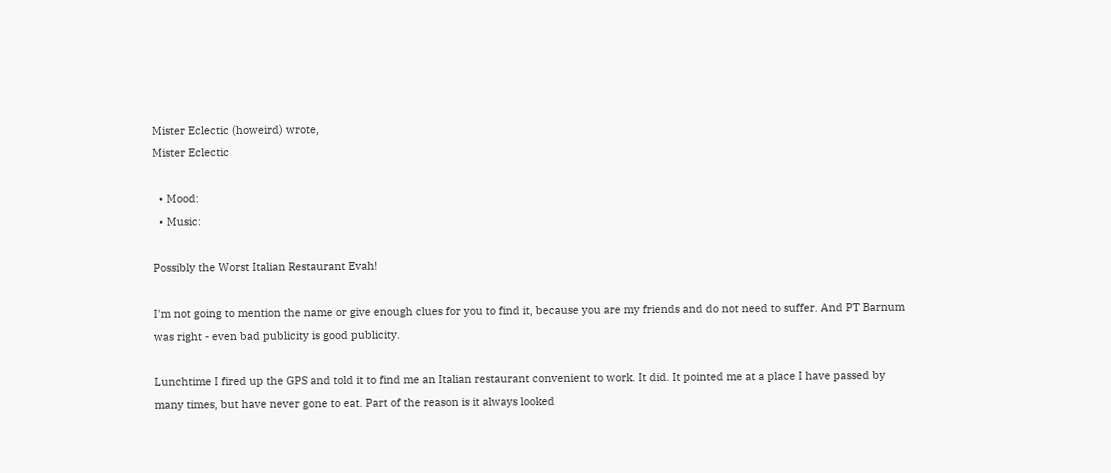Mister Eclectic (howeird) wrote,
Mister Eclectic

  • Mood:
  • Music:

Possibly the Worst Italian Restaurant Evah!

I'm not going to mention the name or give enough clues for you to find it, because you are my friends and do not need to suffer. And PT Barnum was right - even bad publicity is good publicity.

Lunchtime I fired up the GPS and told it to find me an Italian restaurant convenient to work. It did. It pointed me at a place I have passed by many times, but have never gone to eat. Part of the reason is it always looked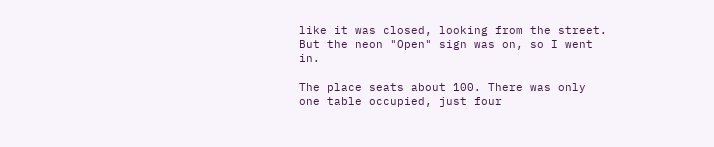like it was closed, looking from the street. But the neon "Open" sign was on, so I went in.

The place seats about 100. There was only one table occupied, just four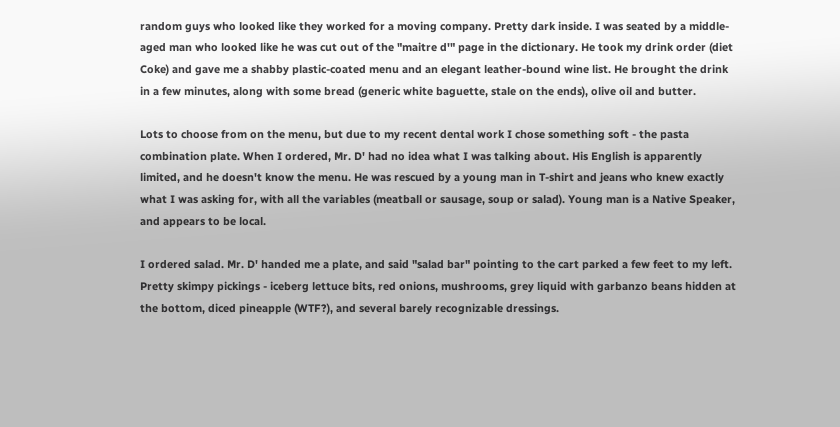random guys who looked like they worked for a moving company. Pretty dark inside. I was seated by a middle-aged man who looked like he was cut out of the "maitre d'" page in the dictionary. He took my drink order (diet Coke) and gave me a shabby plastic-coated menu and an elegant leather-bound wine list. He brought the drink in a few minutes, along with some bread (generic white baguette, stale on the ends), olive oil and butter.

Lots to choose from on the menu, but due to my recent dental work I chose something soft - the pasta combination plate. When I ordered, Mr. D' had no idea what I was talking about. His English is apparently limited, and he doesn't know the menu. He was rescued by a young man in T-shirt and jeans who knew exactly what I was asking for, with all the variables (meatball or sausage, soup or salad). Young man is a Native Speaker, and appears to be local.

I ordered salad. Mr. D' handed me a plate, and said "salad bar" pointing to the cart parked a few feet to my left. Pretty skimpy pickings - iceberg lettuce bits, red onions, mushrooms, grey liquid with garbanzo beans hidden at the bottom, diced pineapple (WTF?), and several barely recognizable dressings.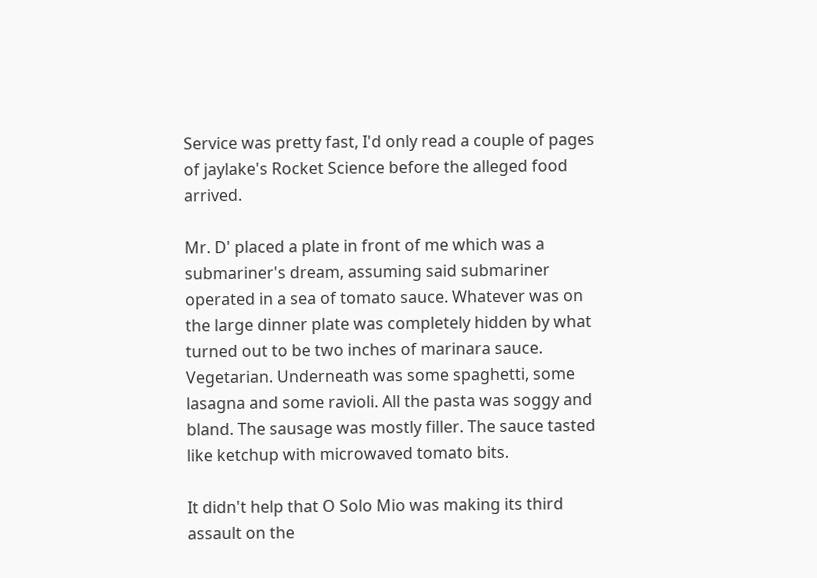Service was pretty fast, I'd only read a couple of pages of jaylake's Rocket Science before the alleged food arrived.

Mr. D' placed a plate in front of me which was a submariner's dream, assuming said submariner operated in a sea of tomato sauce. Whatever was on the large dinner plate was completely hidden by what turned out to be two inches of marinara sauce. Vegetarian. Underneath was some spaghetti, some lasagna and some ravioli. All the pasta was soggy and bland. The sausage was mostly filler. The sauce tasted like ketchup with microwaved tomato bits.

It didn't help that O Solo Mio was making its third assault on the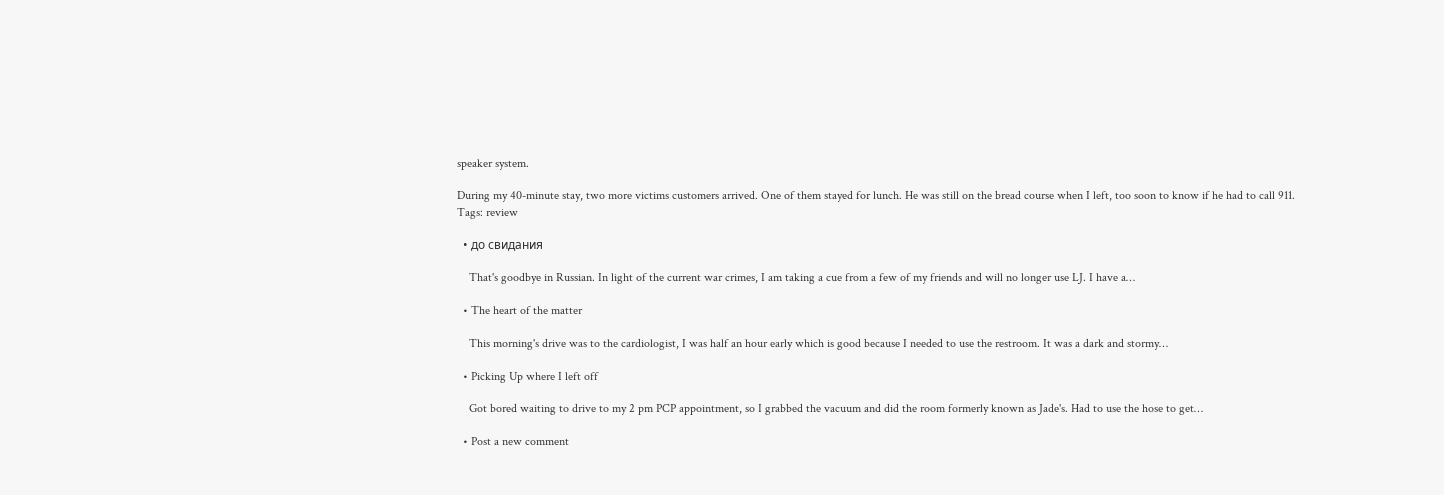speaker system.

During my 40-minute stay, two more victims customers arrived. One of them stayed for lunch. He was still on the bread course when I left, too soon to know if he had to call 911.
Tags: review

  • до свидания

    That's goodbye in Russian. In light of the current war crimes, I am taking a cue from a few of my friends and will no longer use LJ. I have a…

  • The heart of the matter

    This morning's drive was to the cardiologist, I was half an hour early which is good because I needed to use the restroom. It was a dark and stormy…

  • Picking Up where I left off

    Got bored waiting to drive to my 2 pm PCP appointment, so I grabbed the vacuum and did the room formerly known as Jade's. Had to use the hose to get…

  • Post a new comment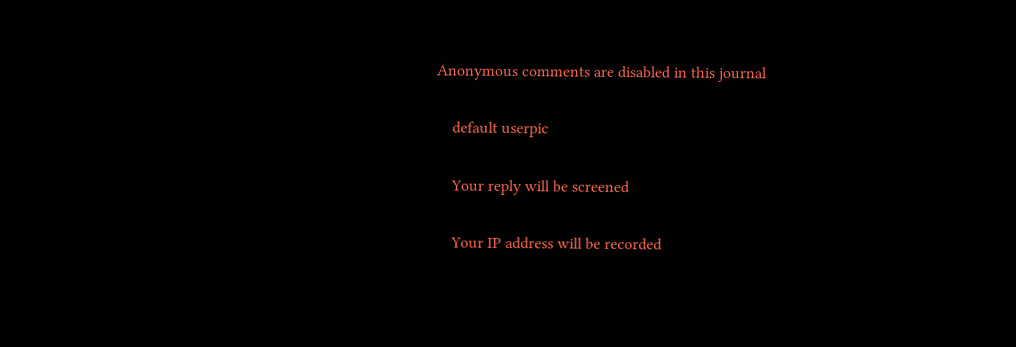Anonymous comments are disabled in this journal

    default userpic

    Your reply will be screened

    Your IP address will be recorded